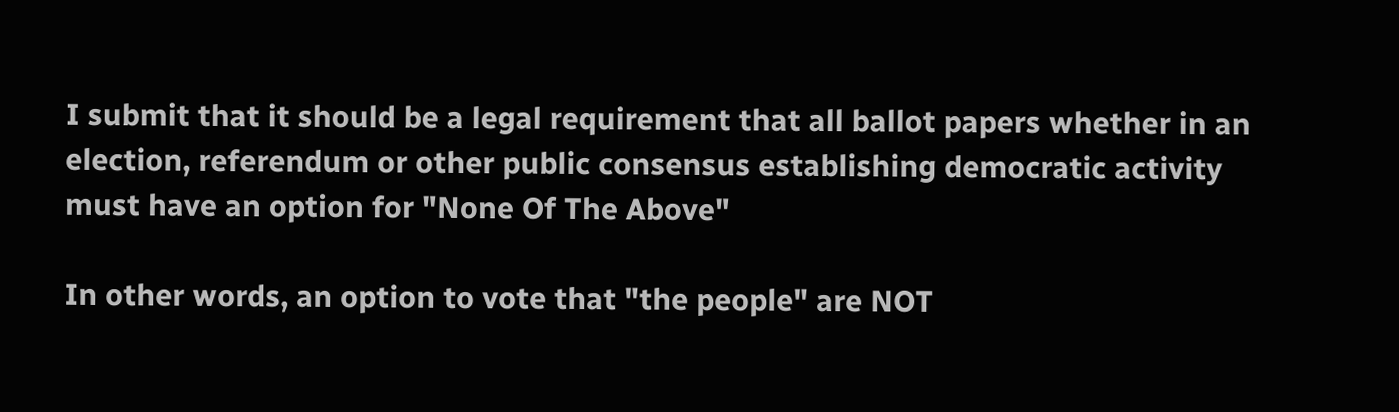I submit that it should be a legal requirement that all ballot papers whether in an election, referendum or other public consensus establishing democratic activity must have an option for "None Of The Above"

In other words, an option to vote that "the people" are NOT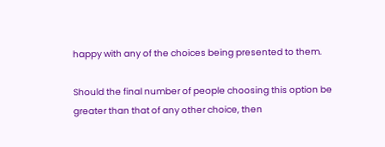happy with any of the choices being presented to them.

Should the final number of people choosing this option be greater than that of any other choice, then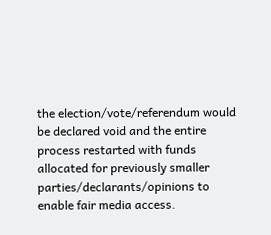the election/vote/referendum would be declared void and the entire process restarted with funds allocated for previously smaller parties/declarants/opinions to enable fair media access.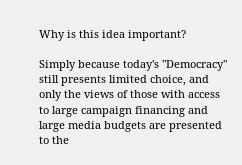Why is this idea important?

Simply because today's "Democracy" still presents limited choice, and only the views of those with access to large campaign financing and large media budgets are presented to the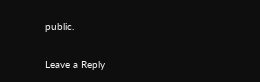public.

Leave a Reply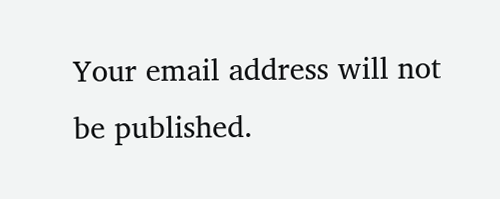Your email address will not be published.